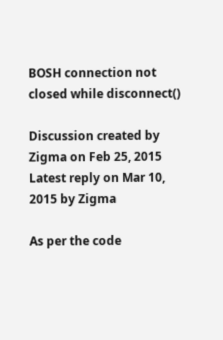BOSH connection not closed while disconnect()

Discussion created by Zigma on Feb 25, 2015
Latest reply on Mar 10, 2015 by Zigma

As per the code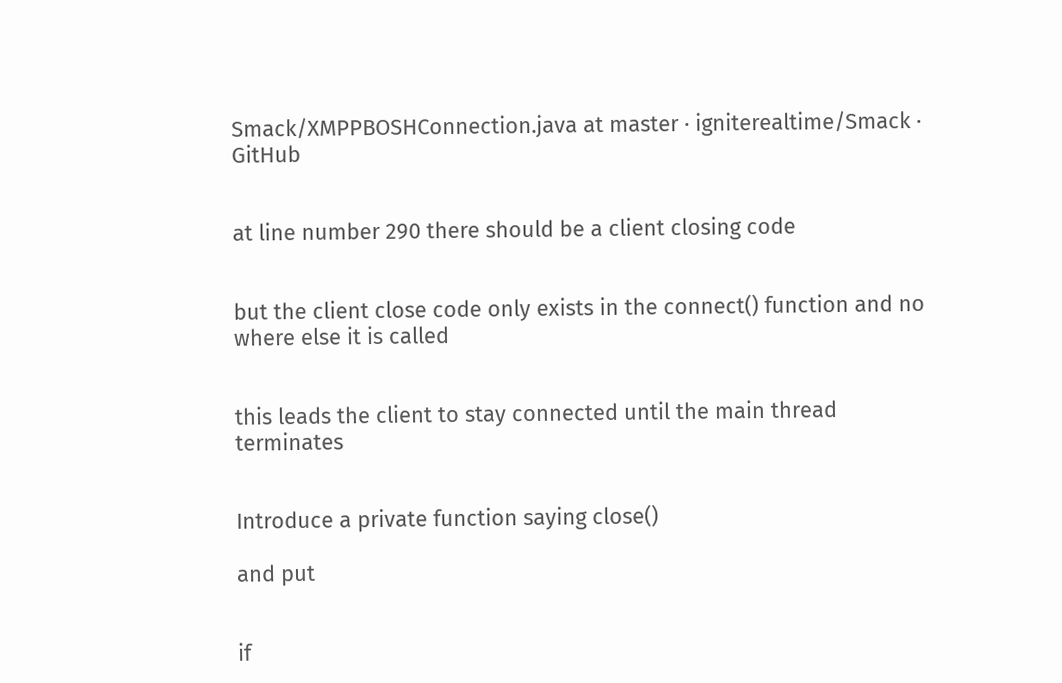Smack/XMPPBOSHConnection.java at master · igniterealtime/Smack · GitHub


at line number 290 there should be a client closing code


but the client close code only exists in the connect() function and no where else it is called


this leads the client to stay connected until the main thread terminates


Introduce a private function saying close()

and put


if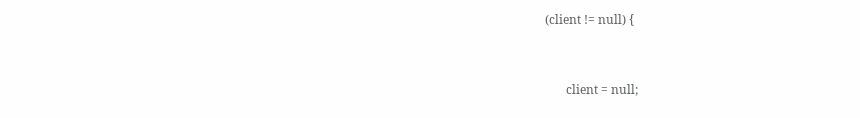(client != null) {


       client = null;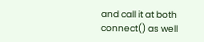and call it at both connect() as well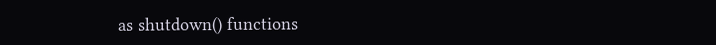as shutdown() functions